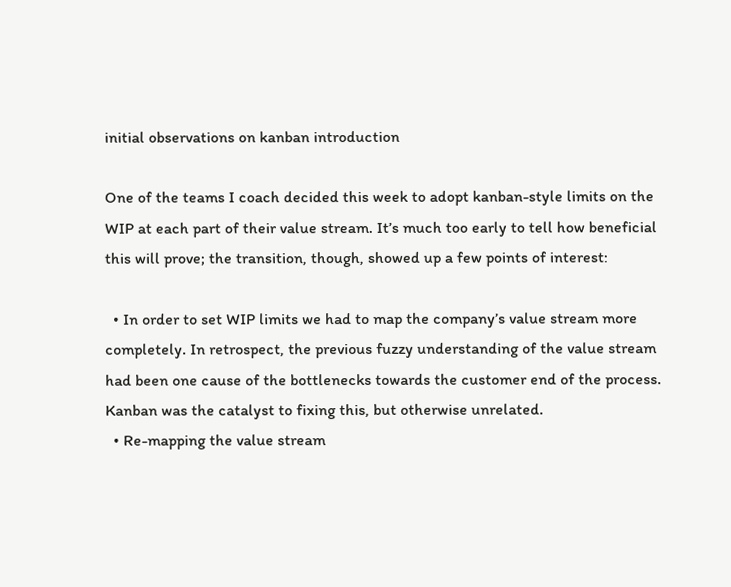initial observations on kanban introduction

One of the teams I coach decided this week to adopt kanban-style limits on the WIP at each part of their value stream. It’s much too early to tell how beneficial this will prove; the transition, though, showed up a few points of interest:

  • In order to set WIP limits we had to map the company’s value stream more completely. In retrospect, the previous fuzzy understanding of the value stream had been one cause of the bottlenecks towards the customer end of the process. Kanban was the catalyst to fixing this, but otherwise unrelated.
  • Re-mapping the value stream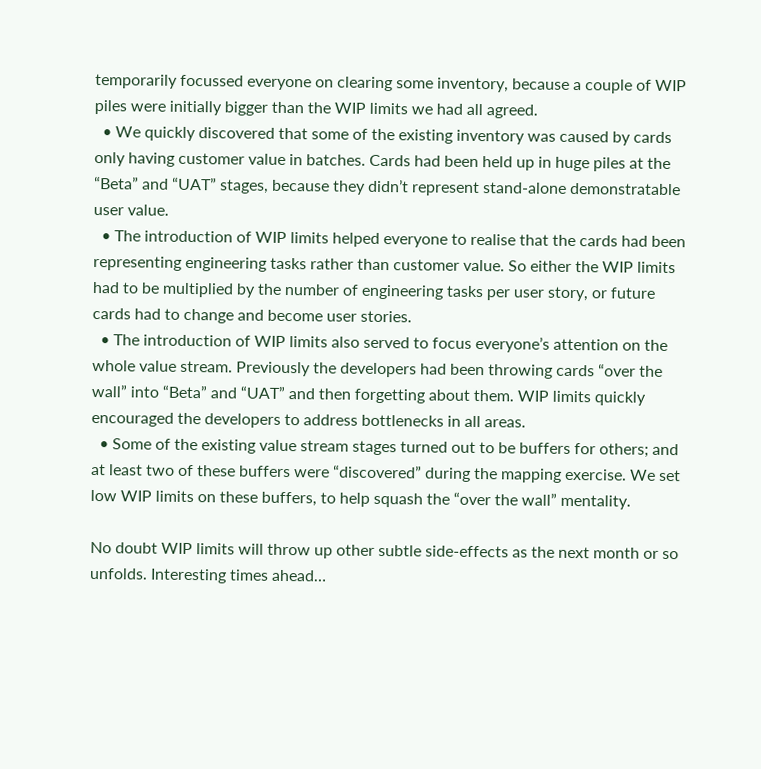temporarily focussed everyone on clearing some inventory, because a couple of WIP piles were initially bigger than the WIP limits we had all agreed.
  • We quickly discovered that some of the existing inventory was caused by cards only having customer value in batches. Cards had been held up in huge piles at the “Beta” and “UAT” stages, because they didn’t represent stand-alone demonstratable user value.
  • The introduction of WIP limits helped everyone to realise that the cards had been representing engineering tasks rather than customer value. So either the WIP limits had to be multiplied by the number of engineering tasks per user story, or future cards had to change and become user stories.
  • The introduction of WIP limits also served to focus everyone’s attention on the whole value stream. Previously the developers had been throwing cards “over the wall” into “Beta” and “UAT” and then forgetting about them. WIP limits quickly encouraged the developers to address bottlenecks in all areas.
  • Some of the existing value stream stages turned out to be buffers for others; and at least two of these buffers were “discovered” during the mapping exercise. We set low WIP limits on these buffers, to help squash the “over the wall” mentality.

No doubt WIP limits will throw up other subtle side-effects as the next month or so unfolds. Interesting times ahead…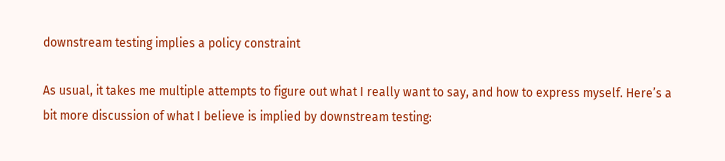downstream testing implies a policy constraint

As usual, it takes me multiple attempts to figure out what I really want to say, and how to express myself. Here’s a bit more discussion of what I believe is implied by downstream testing: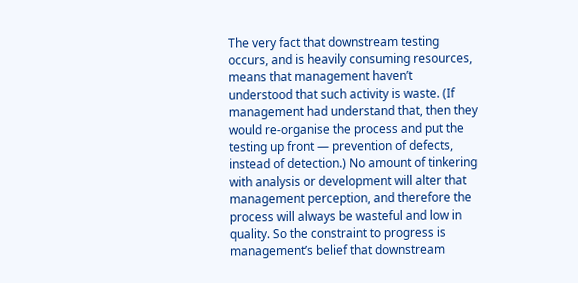The very fact that downstream testing occurs, and is heavily consuming resources, means that management haven’t understood that such activity is waste. (If management had understand that, then they would re-organise the process and put the testing up front — prevention of defects, instead of detection.) No amount of tinkering with analysis or development will alter that management perception, and therefore the process will always be wasteful and low in quality. So the constraint to progress is management’s belief that downstream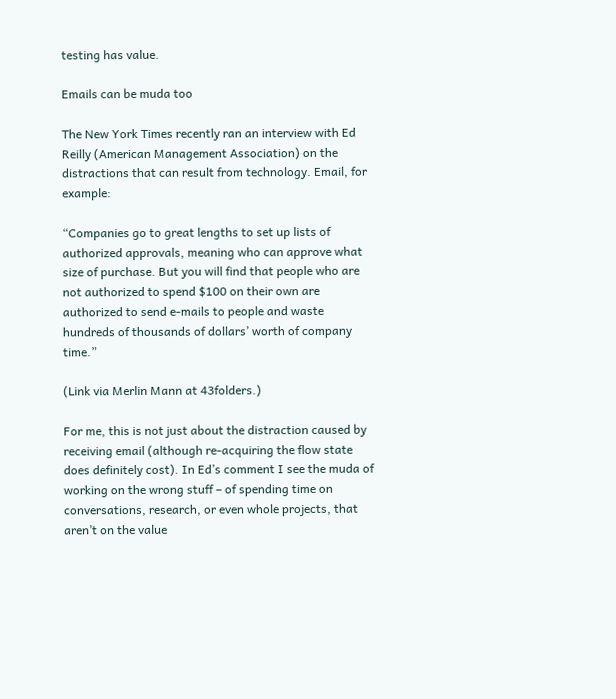testing has value.

Emails can be muda too

The New York Times recently ran an interview with Ed Reilly (American Management Association) on the distractions that can result from technology. Email, for example:

“Companies go to great lengths to set up lists of authorized approvals, meaning who can approve what size of purchase. But you will find that people who are not authorized to spend $100 on their own are authorized to send e-mails to people and waste hundreds of thousands of dollars’ worth of company time.”

(Link via Merlin Mann at 43folders.)

For me, this is not just about the distraction caused by receiving email (although re-acquiring the flow state does definitely cost). In Ed’s comment I see the muda of working on the wrong stuff – of spending time on conversations, research, or even whole projects, that aren’t on the value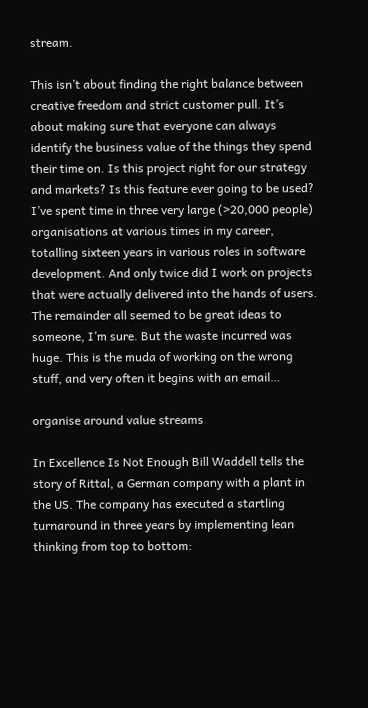stream.

This isn’t about finding the right balance between creative freedom and strict customer pull. It’s about making sure that everyone can always identify the business value of the things they spend their time on. Is this project right for our strategy and markets? Is this feature ever going to be used? I’ve spent time in three very large (>20,000 people) organisations at various times in my career, totalling sixteen years in various roles in software development. And only twice did I work on projects that were actually delivered into the hands of users. The remainder all seemed to be great ideas to someone, I’m sure. But the waste incurred was huge. This is the muda of working on the wrong stuff, and very often it begins with an email…

organise around value streams

In Excellence Is Not Enough Bill Waddell tells the story of Rittal, a German company with a plant in the US. The company has executed a startling turnaround in three years by implementing lean thinking from top to bottom: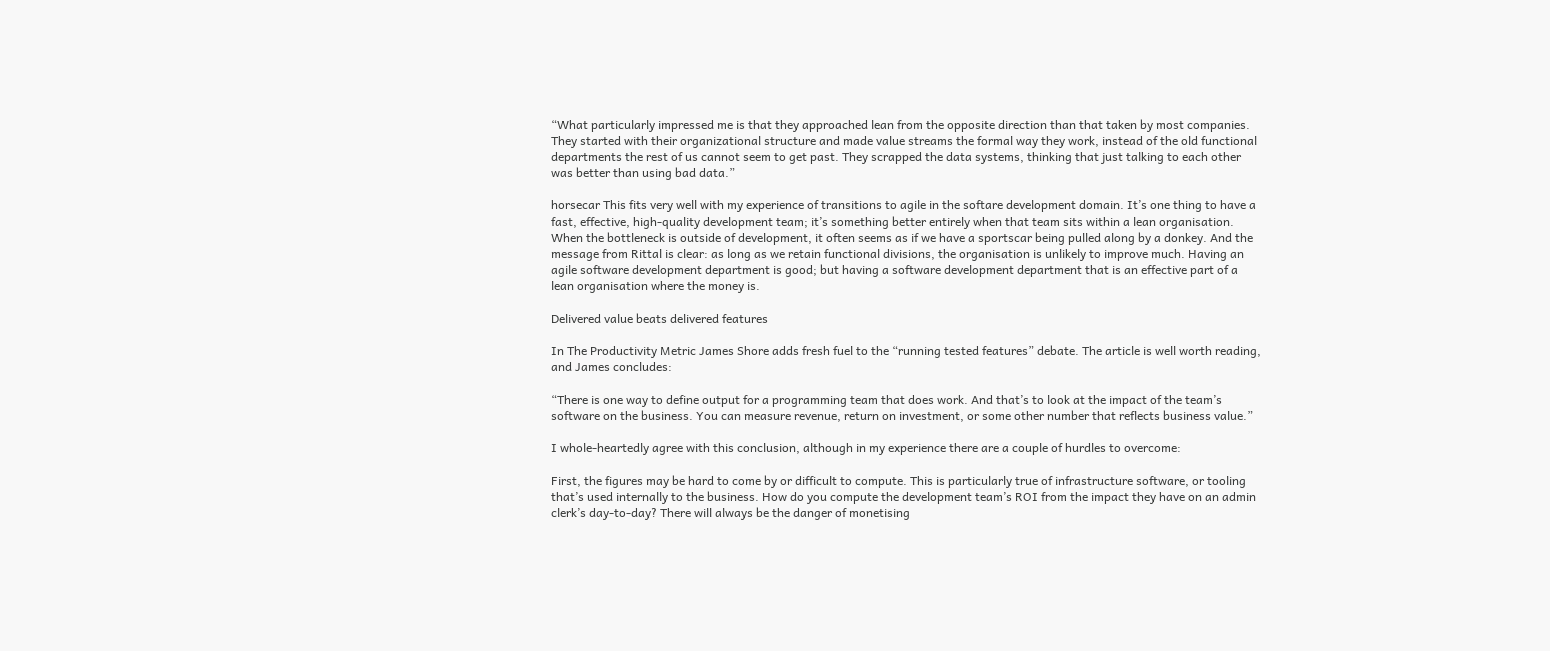“What particularly impressed me is that they approached lean from the opposite direction than that taken by most companies. They started with their organizational structure and made value streams the formal way they work, instead of the old functional departments the rest of us cannot seem to get past. They scrapped the data systems, thinking that just talking to each other was better than using bad data.”

horsecar This fits very well with my experience of transitions to agile in the softare development domain. It’s one thing to have a fast, effective, high-quality development team; it’s something better entirely when that team sits within a lean organisation. When the bottleneck is outside of development, it often seems as if we have a sportscar being pulled along by a donkey. And the message from Rittal is clear: as long as we retain functional divisions, the organisation is unlikely to improve much. Having an agile software development department is good; but having a software development department that is an effective part of a lean organisation where the money is.

Delivered value beats delivered features

In The Productivity Metric James Shore adds fresh fuel to the “running tested features” debate. The article is well worth reading, and James concludes:

“There is one way to define output for a programming team that does work. And that’s to look at the impact of the team’s software on the business. You can measure revenue, return on investment, or some other number that reflects business value.”

I whole-heartedly agree with this conclusion, although in my experience there are a couple of hurdles to overcome:

First, the figures may be hard to come by or difficult to compute. This is particularly true of infrastructure software, or tooling that’s used internally to the business. How do you compute the development team’s ROI from the impact they have on an admin clerk’s day-to-day? There will always be the danger of monetising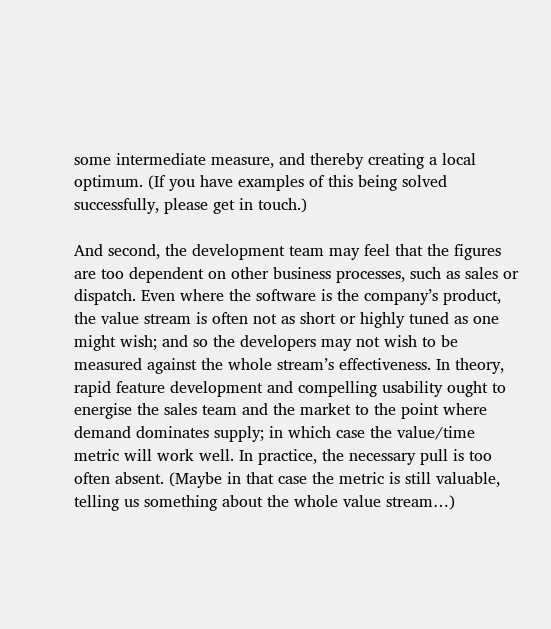some intermediate measure, and thereby creating a local optimum. (If you have examples of this being solved successfully, please get in touch.)

And second, the development team may feel that the figures are too dependent on other business processes, such as sales or dispatch. Even where the software is the company’s product, the value stream is often not as short or highly tuned as one might wish; and so the developers may not wish to be measured against the whole stream’s effectiveness. In theory, rapid feature development and compelling usability ought to energise the sales team and the market to the point where demand dominates supply; in which case the value/time metric will work well. In practice, the necessary pull is too often absent. (Maybe in that case the metric is still valuable, telling us something about the whole value stream…)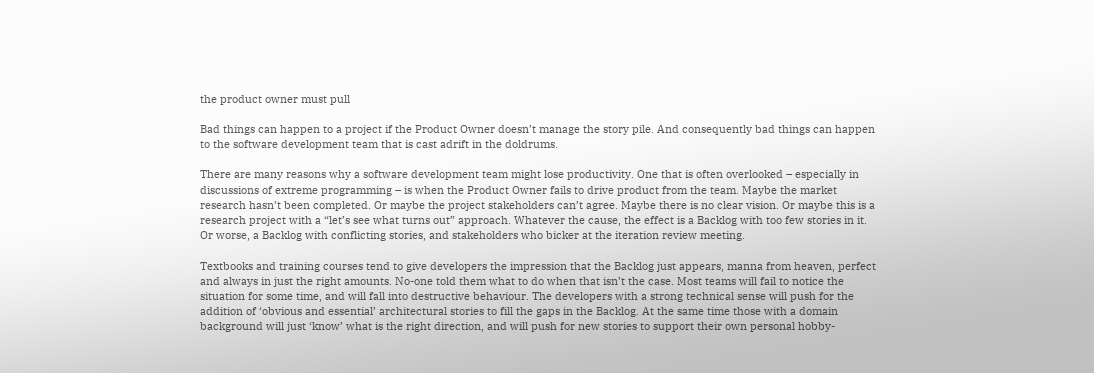the product owner must pull

Bad things can happen to a project if the Product Owner doesn’t manage the story pile. And consequently bad things can happen to the software development team that is cast adrift in the doldrums.

There are many reasons why a software development team might lose productivity. One that is often overlooked – especially in discussions of extreme programming – is when the Product Owner fails to drive product from the team. Maybe the market research hasn’t been completed. Or maybe the project stakeholders can’t agree. Maybe there is no clear vision. Or maybe this is a research project with a “let’s see what turns out” approach. Whatever the cause, the effect is a Backlog with too few stories in it. Or worse, a Backlog with conflicting stories, and stakeholders who bicker at the iteration review meeting.

Textbooks and training courses tend to give developers the impression that the Backlog just appears, manna from heaven, perfect and always in just the right amounts. No-one told them what to do when that isn’t the case. Most teams will fail to notice the situation for some time, and will fall into destructive behaviour. The developers with a strong technical sense will push for the addition of ‘obvious and essential’ architectural stories to fill the gaps in the Backlog. At the same time those with a domain background will just ‘know’ what is the right direction, and will push for new stories to support their own personal hobby-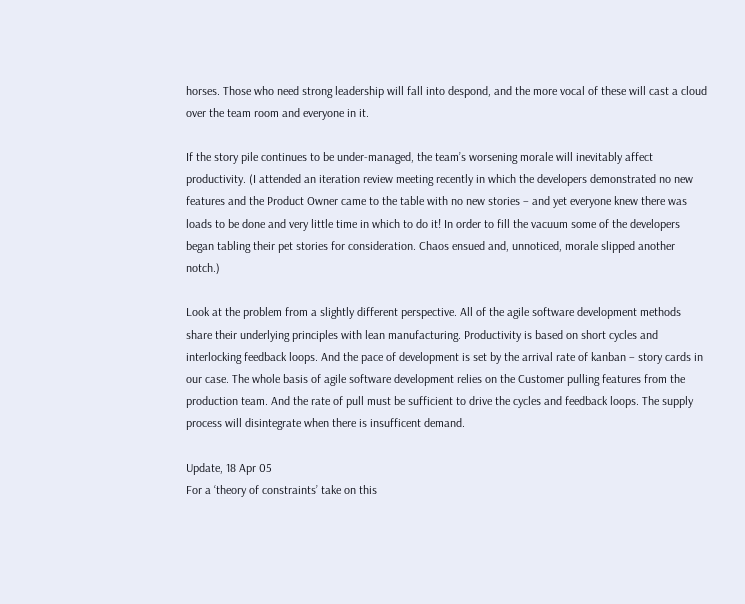horses. Those who need strong leadership will fall into despond, and the more vocal of these will cast a cloud over the team room and everyone in it.

If the story pile continues to be under-managed, the team’s worsening morale will inevitably affect productivity. (I attended an iteration review meeting recently in which the developers demonstrated no new features and the Product Owner came to the table with no new stories – and yet everyone knew there was loads to be done and very little time in which to do it! In order to fill the vacuum some of the developers began tabling their pet stories for consideration. Chaos ensued and, unnoticed, morale slipped another notch.)

Look at the problem from a slightly different perspective. All of the agile software development methods share their underlying principles with lean manufacturing. Productivity is based on short cycles and interlocking feedback loops. And the pace of development is set by the arrival rate of kanban – story cards in our case. The whole basis of agile software development relies on the Customer pulling features from the production team. And the rate of pull must be sufficient to drive the cycles and feedback loops. The supply process will disintegrate when there is insufficent demand.

Update, 18 Apr 05
For a ‘theory of constraints’ take on this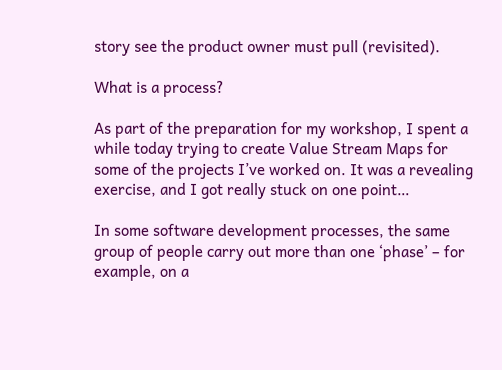story see the product owner must pull (revisited).

What is a process?

As part of the preparation for my workshop, I spent a while today trying to create Value Stream Maps for some of the projects I’ve worked on. It was a revealing exercise, and I got really stuck on one point…

In some software development processes, the same group of people carry out more than one ‘phase’ – for example, on a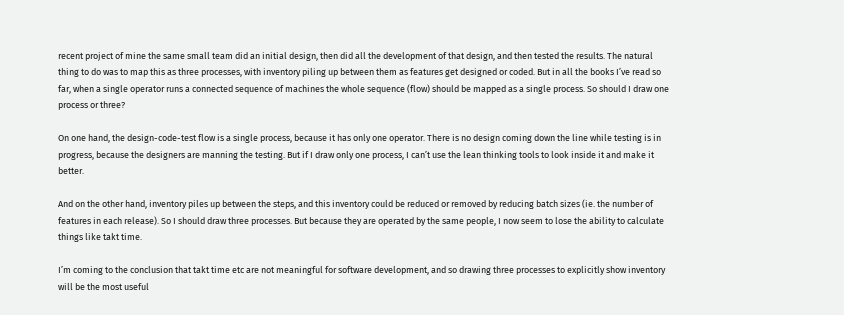recent project of mine the same small team did an initial design, then did all the development of that design, and then tested the results. The natural thing to do was to map this as three processes, with inventory piling up between them as features get designed or coded. But in all the books I’ve read so far, when a single operator runs a connected sequence of machines the whole sequence (flow) should be mapped as a single process. So should I draw one process or three?

On one hand, the design-code-test flow is a single process, because it has only one operator. There is no design coming down the line while testing is in progress, because the designers are manning the testing. But if I draw only one process, I can’t use the lean thinking tools to look inside it and make it better.

And on the other hand, inventory piles up between the steps, and this inventory could be reduced or removed by reducing batch sizes (ie. the number of features in each release). So I should draw three processes. But because they are operated by the same people, I now seem to lose the ability to calculate things like takt time.

I’m coming to the conclusion that takt time etc are not meaningful for software development, and so drawing three processes to explicitly show inventory will be the most useful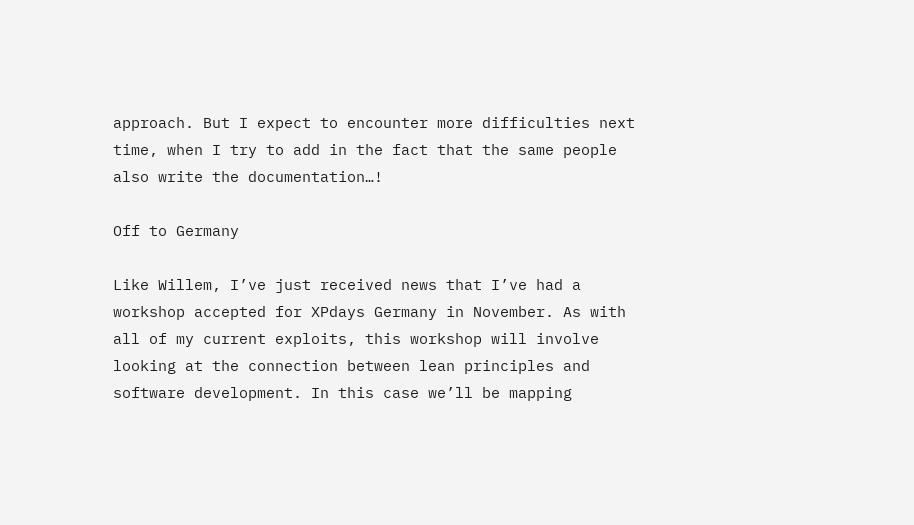approach. But I expect to encounter more difficulties next time, when I try to add in the fact that the same people also write the documentation…!

Off to Germany

Like Willem, I’ve just received news that I’ve had a workshop accepted for XPdays Germany in November. As with all of my current exploits, this workshop will involve looking at the connection between lean principles and software development. In this case we’ll be mapping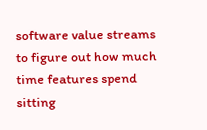software value streams to figure out how much time features spend sitting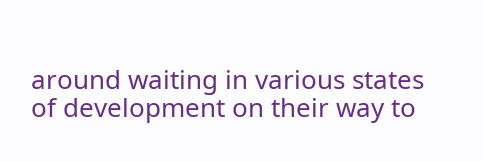around waiting in various states of development on their way to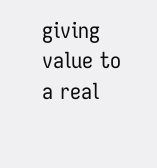giving value to a real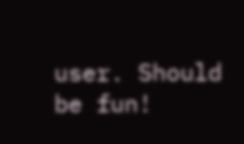user. Should be fun!